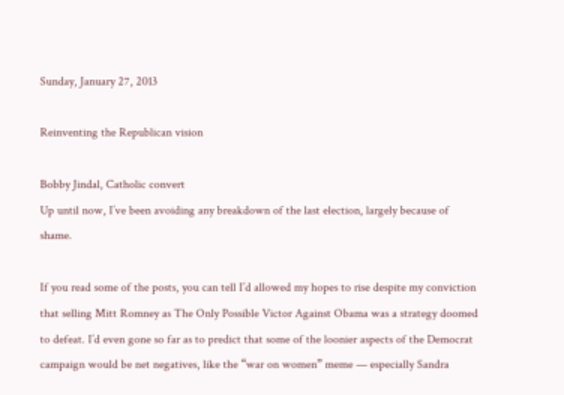Sunday, January 27, 2013

Reinventing the Republican vision

Bobby Jindal, Catholic convert
Up until now, I’ve been avoiding any breakdown of the last election, largely because of shame.

If you read some of the posts, you can tell I’d allowed my hopes to rise despite my conviction that selling Mitt Romney as The Only Possible Victor Against Obama was a strategy doomed to defeat. I’d even gone so far as to predict that some of the loonier aspects of the Democrat campaign would be net negatives, like the “war on women” meme — especially Sandra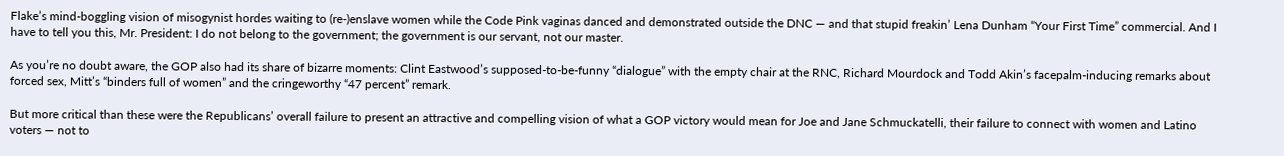Flake’s mind-boggling vision of misogynist hordes waiting to (re-)enslave women while the Code Pink vaginas danced and demonstrated outside the DNC — and that stupid freakin’ Lena Dunham “Your First Time” commercial. And I have to tell you this, Mr. President: I do not belong to the government; the government is our servant, not our master.

As you’re no doubt aware, the GOP also had its share of bizarre moments: Clint Eastwood’s supposed-to-be-funny “dialogue” with the empty chair at the RNC, Richard Mourdock and Todd Akin’s facepalm-inducing remarks about forced sex, Mitt’s “binders full of women” and the cringeworthy “47 percent” remark.

But more critical than these were the Republicans’ overall failure to present an attractive and compelling vision of what a GOP victory would mean for Joe and Jane Schmuckatelli, their failure to connect with women and Latino voters — not to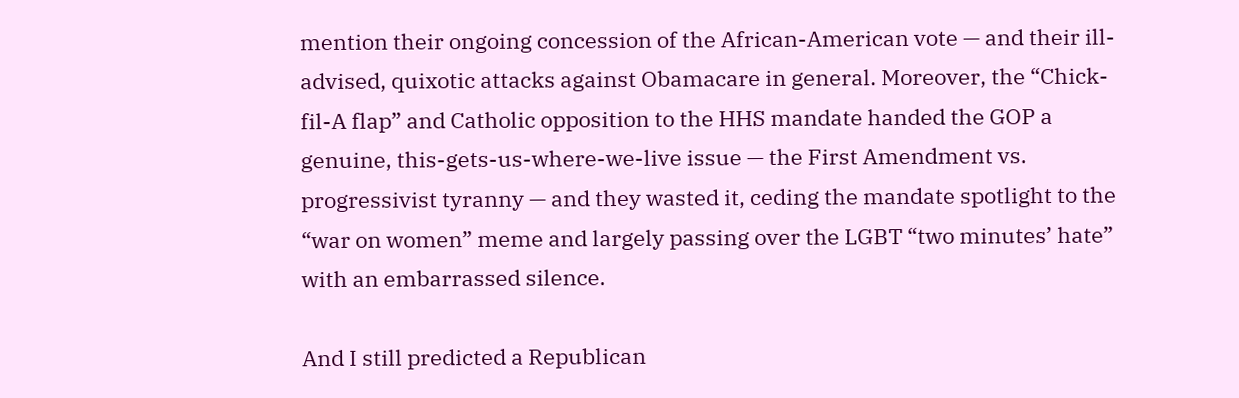mention their ongoing concession of the African-American vote — and their ill-advised, quixotic attacks against Obamacare in general. Moreover, the “Chick-fil-A flap” and Catholic opposition to the HHS mandate handed the GOP a genuine, this-gets-us-where-we-live issue — the First Amendment vs. progressivist tyranny — and they wasted it, ceding the mandate spotlight to the “war on women” meme and largely passing over the LGBT “two minutes’ hate” with an embarrassed silence.

And I still predicted a Republican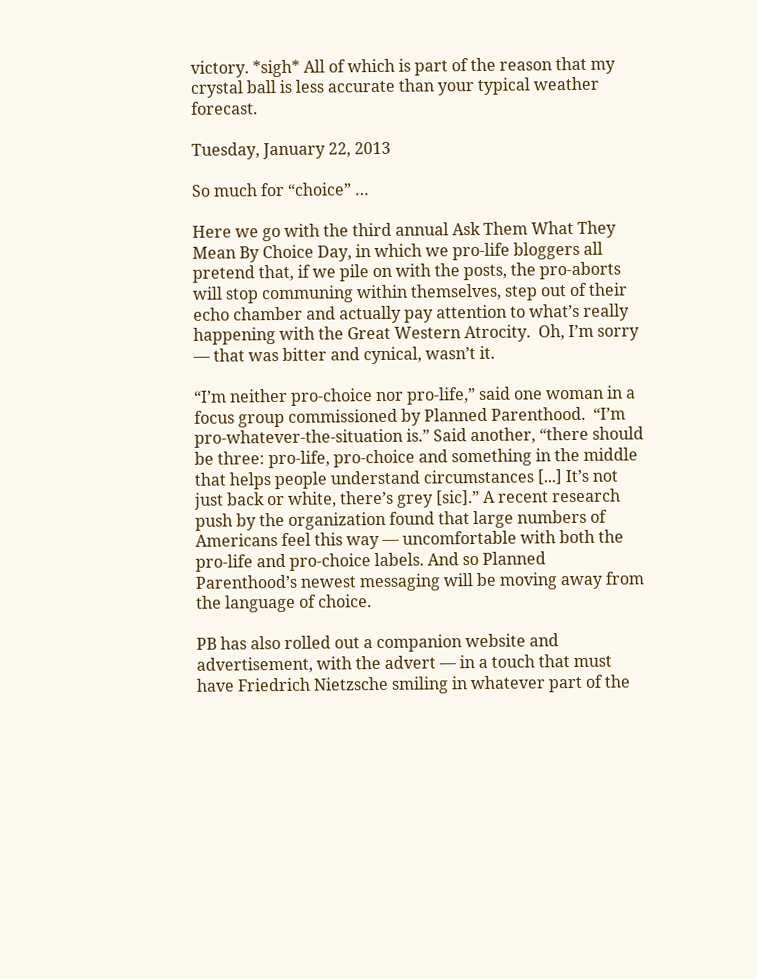victory. *sigh* All of which is part of the reason that my crystal ball is less accurate than your typical weather forecast.

Tuesday, January 22, 2013

So much for “choice” …

Here we go with the third annual Ask Them What They Mean By Choice Day, in which we pro-life bloggers all pretend that, if we pile on with the posts, the pro-aborts will stop communing within themselves, step out of their echo chamber and actually pay attention to what’s really happening with the Great Western Atrocity.  Oh, I’m sorry — that was bitter and cynical, wasn’t it.

“I’m neither pro-choice nor pro-life,” said one woman in a focus group commissioned by Planned Parenthood.  “I’m pro-whatever-the-situation is.” Said another, “there should be three: pro-life, pro-choice and something in the middle that helps people understand circumstances [...] It’s not just back or white, there’s grey [sic].” A recent research push by the organization found that large numbers of Americans feel this way — uncomfortable with both the pro-life and pro-choice labels. And so Planned Parenthood’s newest messaging will be moving away from the language of choice.

PB has also rolled out a companion website and advertisement, with the advert — in a touch that must have Friedrich Nietzsche smiling in whatever part of the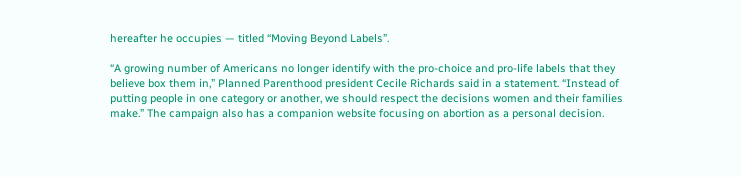hereafter he occupies — titled “Moving Beyond Labels”.

“A growing number of Americans no longer identify with the pro-choice and pro-life labels that they believe box them in,” Planned Parenthood president Cecile Richards said in a statement. “Instead of putting people in one category or another, we should respect the decisions women and their families make.” The campaign also has a companion website focusing on abortion as a personal decision.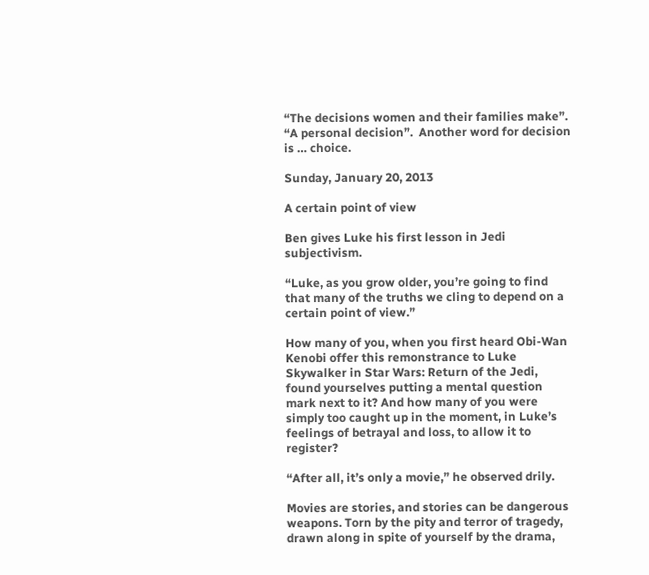“The decisions women and their families make”.  “A personal decision”.  Another word for decision is … choice.

Sunday, January 20, 2013

A certain point of view

Ben gives Luke his first lesson in Jedi subjectivism.

“Luke, as you grow older, you’re going to find that many of the truths we cling to depend on a certain point of view.”

How many of you, when you first heard Obi-Wan Kenobi offer this remonstrance to Luke Skywalker in Star Wars: Return of the Jedi, found yourselves putting a mental question mark next to it? And how many of you were simply too caught up in the moment, in Luke’s feelings of betrayal and loss, to allow it to register?

“After all, it’s only a movie,” he observed drily.

Movies are stories, and stories can be dangerous weapons. Torn by the pity and terror of tragedy, drawn along in spite of yourself by the drama,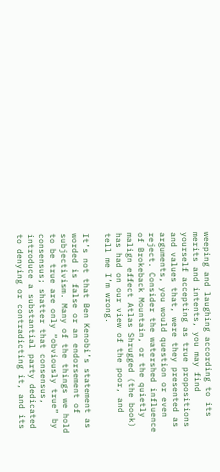weeping and laughing according to its merits and intents, you may find yourself accepting as true propositions and values that, were they presented as arguments, you would question or even reject. Consider the watershed influence of Brokeback Mountain, or the quietly malign effect Atlas Shrugged (the book) has had on our view of the poor, and tell me I’m wrong.

It’s not that Ben Kenobi’s statement as worded is false or an endorsement of subjectivism. Many of the things we hold to be true are only “obviously true” by consensus; shatter that consensus, introduce a substantial party dedicated to denying or contradicting it, and its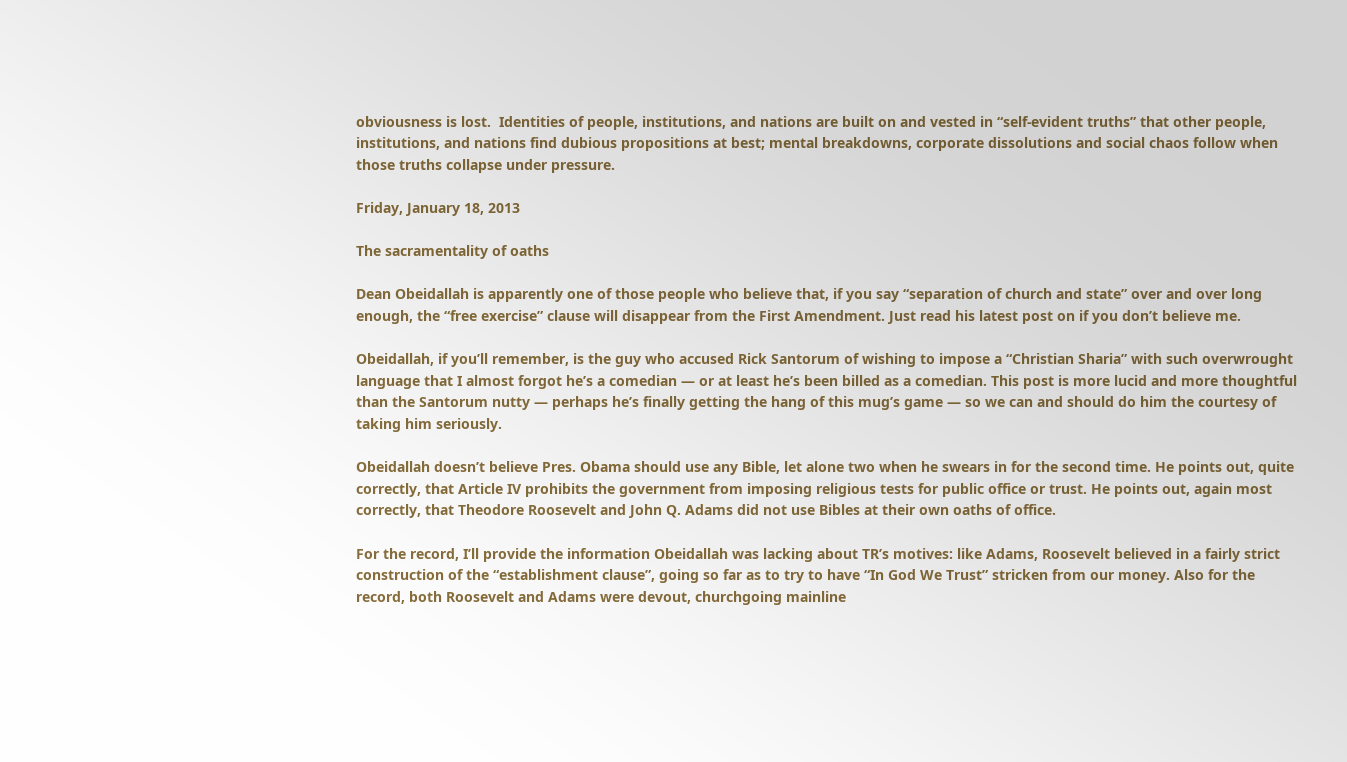obviousness is lost.  Identities of people, institutions, and nations are built on and vested in “self-evident truths” that other people, institutions, and nations find dubious propositions at best; mental breakdowns, corporate dissolutions and social chaos follow when those truths collapse under pressure.

Friday, January 18, 2013

The sacramentality of oaths

Dean Obeidallah is apparently one of those people who believe that, if you say “separation of church and state” over and over long enough, the “free exercise” clause will disappear from the First Amendment. Just read his latest post on if you don’t believe me.

Obeidallah, if you’ll remember, is the guy who accused Rick Santorum of wishing to impose a “Christian Sharia” with such overwrought language that I almost forgot he’s a comedian — or at least he’s been billed as a comedian. This post is more lucid and more thoughtful than the Santorum nutty — perhaps he’s finally getting the hang of this mug’s game — so we can and should do him the courtesy of taking him seriously.

Obeidallah doesn’t believe Pres. Obama should use any Bible, let alone two when he swears in for the second time. He points out, quite correctly, that Article IV prohibits the government from imposing religious tests for public office or trust. He points out, again most correctly, that Theodore Roosevelt and John Q. Adams did not use Bibles at their own oaths of office.

For the record, I’ll provide the information Obeidallah was lacking about TR’s motives: like Adams, Roosevelt believed in a fairly strict construction of the “establishment clause”, going so far as to try to have “In God We Trust” stricken from our money. Also for the record, both Roosevelt and Adams were devout, churchgoing mainline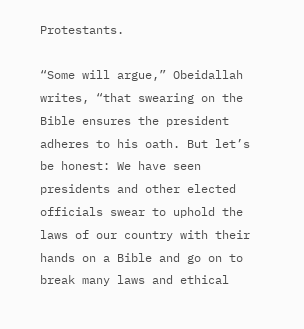Protestants.

“Some will argue,” Obeidallah writes, “that swearing on the Bible ensures the president adheres to his oath. But let’s be honest: We have seen presidents and other elected officials swear to uphold the laws of our country with their hands on a Bible and go on to break many laws and ethical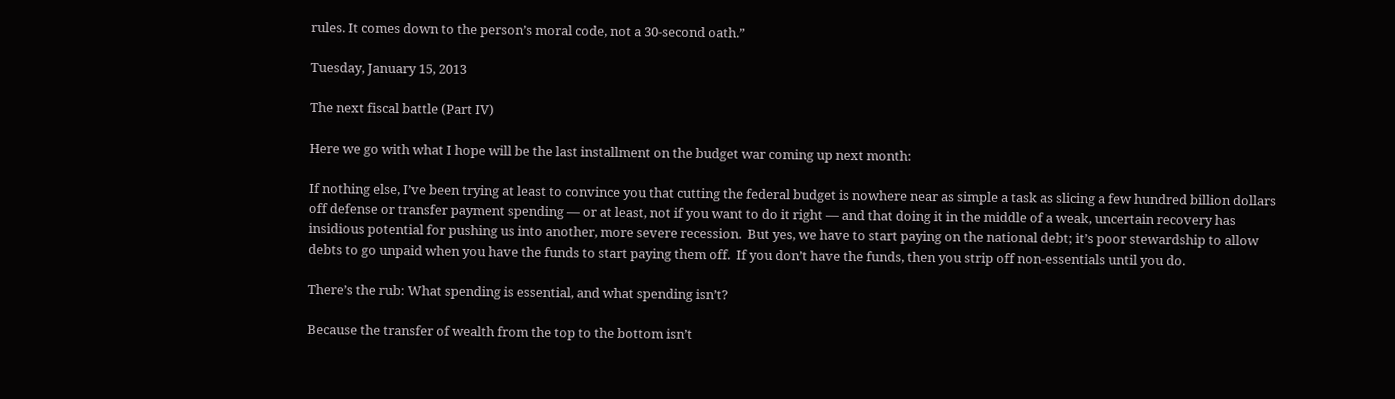rules. It comes down to the person’s moral code, not a 30-second oath.”

Tuesday, January 15, 2013

The next fiscal battle (Part IV)

Here we go with what I hope will be the last installment on the budget war coming up next month:

If nothing else, I’ve been trying at least to convince you that cutting the federal budget is nowhere near as simple a task as slicing a few hundred billion dollars off defense or transfer payment spending — or at least, not if you want to do it right — and that doing it in the middle of a weak, uncertain recovery has insidious potential for pushing us into another, more severe recession.  But yes, we have to start paying on the national debt; it’s poor stewardship to allow debts to go unpaid when you have the funds to start paying them off.  If you don’t have the funds, then you strip off non-essentials until you do.

There’s the rub: What spending is essential, and what spending isn’t?

Because the transfer of wealth from the top to the bottom isn’t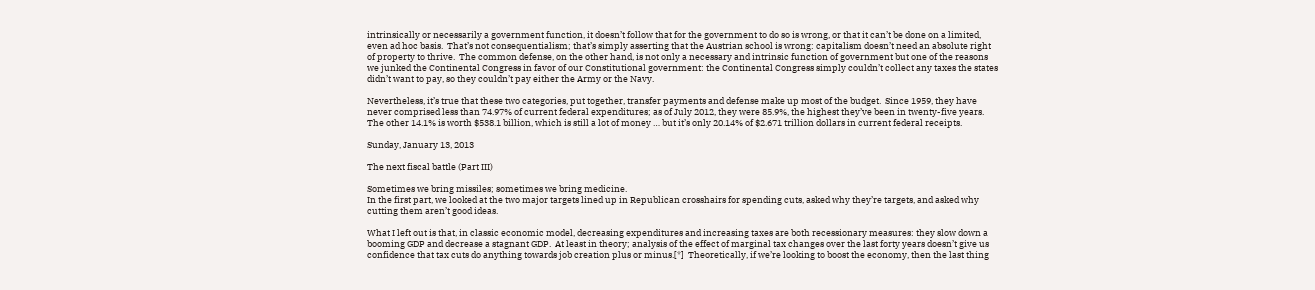intrinsically or necessarily a government function, it doesn’t follow that for the government to do so is wrong, or that it can’t be done on a limited, even ad hoc basis.  That’s not consequentialism; that’s simply asserting that the Austrian school is wrong: capitalism doesn’t need an absolute right of property to thrive.  The common defense, on the other hand, is not only a necessary and intrinsic function of government but one of the reasons we junked the Continental Congress in favor of our Constitutional government: the Continental Congress simply couldn’t collect any taxes the states didn’t want to pay, so they couldn’t pay either the Army or the Navy.

Nevertheless, it’s true that these two categories, put together, transfer payments and defense make up most of the budget.  Since 1959, they have never comprised less than 74.97% of current federal expenditures; as of July 2012, they were 85.9%, the highest they’ve been in twenty-five years.  The other 14.1% is worth $538.1 billion, which is still a lot of money … but it’s only 20.14% of $2.671 trillion dollars in current federal receipts.

Sunday, January 13, 2013

The next fiscal battle (Part III)

Sometimes we bring missiles; sometimes we bring medicine.
In the first part, we looked at the two major targets lined up in Republican crosshairs for spending cuts, asked why they’re targets, and asked why cutting them aren’t good ideas.

What I left out is that, in classic economic model, decreasing expenditures and increasing taxes are both recessionary measures: they slow down a booming GDP and decrease a stagnant GDP.  At least in theory; analysis of the effect of marginal tax changes over the last forty years doesn’t give us confidence that tax cuts do anything towards job creation plus or minus.[*]  Theoretically, if we’re looking to boost the economy, then the last thing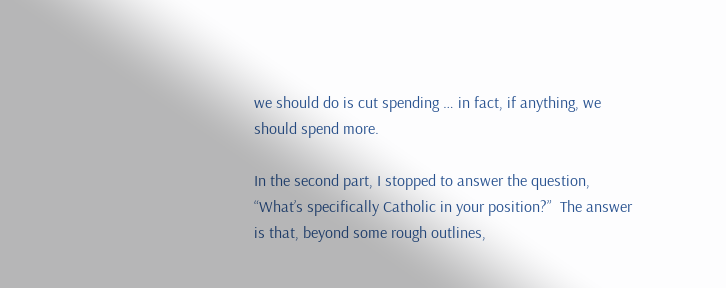we should do is cut spending … in fact, if anything, we should spend more.

In the second part, I stopped to answer the question, “What’s specifically Catholic in your position?”  The answer is that, beyond some rough outlines,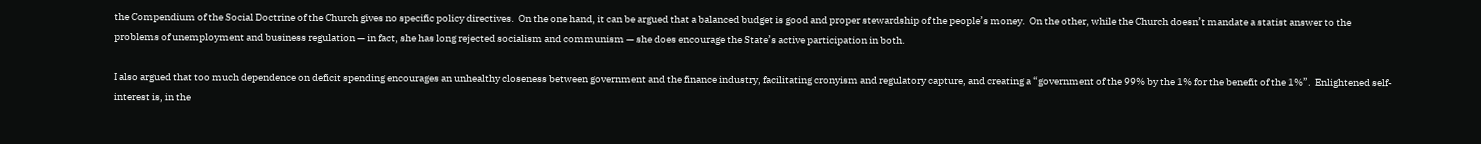the Compendium of the Social Doctrine of the Church gives no specific policy directives.  On the one hand, it can be argued that a balanced budget is good and proper stewardship of the people’s money.  On the other, while the Church doesn’t mandate a statist answer to the problems of unemployment and business regulation — in fact, she has long rejected socialism and communism — she does encourage the State’s active participation in both.

I also argued that too much dependence on deficit spending encourages an unhealthy closeness between government and the finance industry, facilitating cronyism and regulatory capture, and creating a “government of the 99% by the 1% for the benefit of the 1%”.  Enlightened self-interest is, in the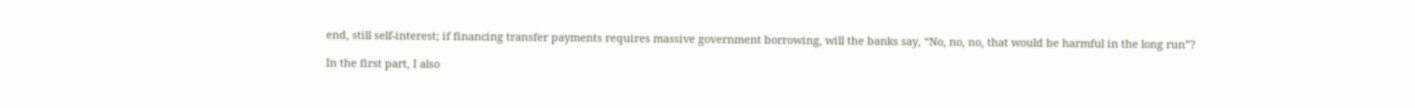end, still self-interest; if financing transfer payments requires massive government borrowing, will the banks say, “No, no, no, that would be harmful in the long run”?

In the first part, I also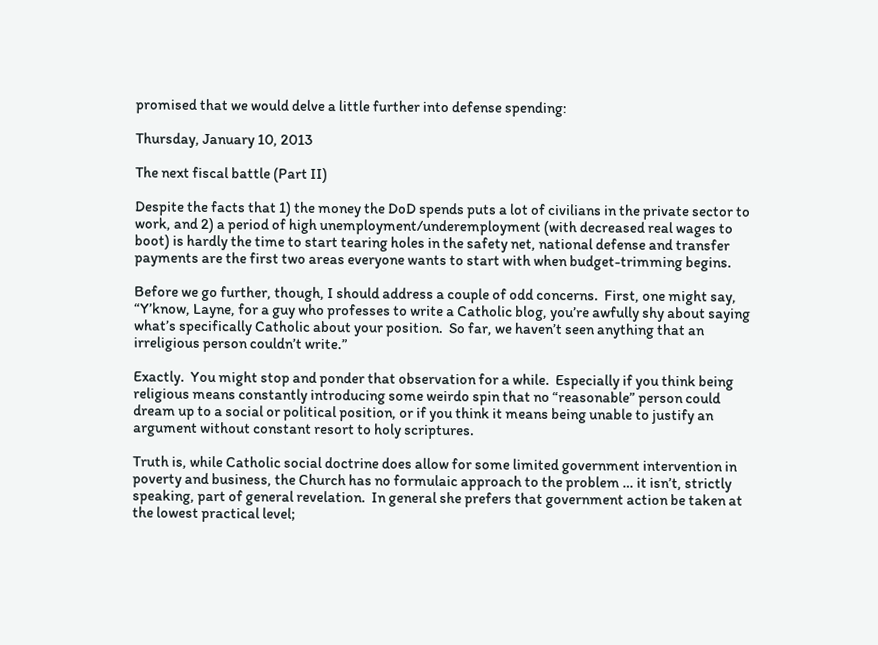promised that we would delve a little further into defense spending:

Thursday, January 10, 2013

The next fiscal battle (Part II)

Despite the facts that 1) the money the DoD spends puts a lot of civilians in the private sector to work, and 2) a period of high unemployment/underemployment (with decreased real wages to boot) is hardly the time to start tearing holes in the safety net, national defense and transfer payments are the first two areas everyone wants to start with when budget-trimming begins.

Before we go further, though, I should address a couple of odd concerns.  First, one might say, “Y’know, Layne, for a guy who professes to write a Catholic blog, you’re awfully shy about saying what’s specifically Catholic about your position.  So far, we haven’t seen anything that an irreligious person couldn’t write.”

Exactly.  You might stop and ponder that observation for a while.  Especially if you think being religious means constantly introducing some weirdo spin that no “reasonable” person could dream up to a social or political position, or if you think it means being unable to justify an argument without constant resort to holy scriptures.

Truth is, while Catholic social doctrine does allow for some limited government intervention in poverty and business, the Church has no formulaic approach to the problem … it isn’t, strictly speaking, part of general revelation.  In general she prefers that government action be taken at the lowest practical level;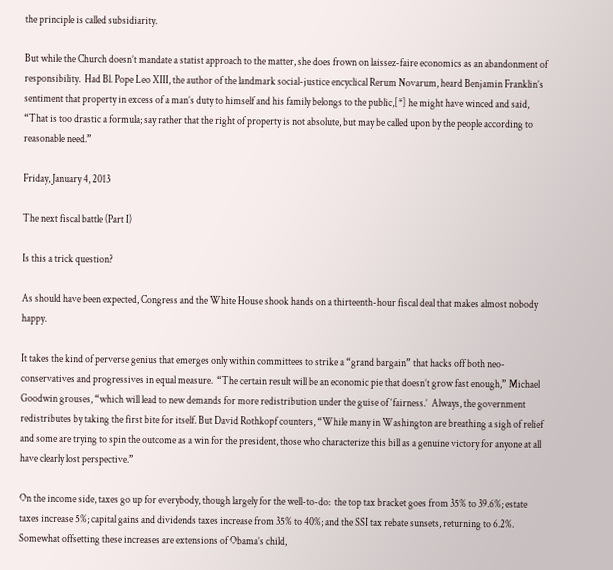the principle is called subsidiarity.

But while the Church doesn’t mandate a statist approach to the matter, she does frown on laissez-faire economics as an abandonment of responsibility.  Had Bl. Pope Leo XIII, the author of the landmark social-justice encyclical Rerum Novarum, heard Benjamin Franklin’s sentiment that property in excess of a man’s duty to himself and his family belongs to the public,[*] he might have winced and said, “That is too drastic a formula; say rather that the right of property is not absolute, but may be called upon by the people according to reasonable need.”

Friday, January 4, 2013

The next fiscal battle (Part I)

Is this a trick question?

As should have been expected, Congress and the White House shook hands on a thirteenth-hour fiscal deal that makes almost nobody happy.

It takes the kind of perverse genius that emerges only within committees to strike a “grand bargain” that hacks off both neo-conservatives and progressives in equal measure.  “The certain result will be an economic pie that doesn’t grow fast enough,” Michael Goodwin grouses, “which will lead to new demands for more redistribution under the guise of ‘fairness.’  Always, the government redistributes by taking the first bite for itself. But David Rothkopf counters, “While many in Washington are breathing a sigh of relief and some are trying to spin the outcome as a win for the president, those who characterize this bill as a genuine victory for anyone at all have clearly lost perspective.”

On the income side, taxes go up for everybody, though largely for the well-to-do:  the top tax bracket goes from 35% to 39.6%; estate taxes increase 5%; capital gains and dividends taxes increase from 35% to 40%; and the SSI tax rebate sunsets, returning to 6.2%.  Somewhat offsetting these increases are extensions of Obama’s child,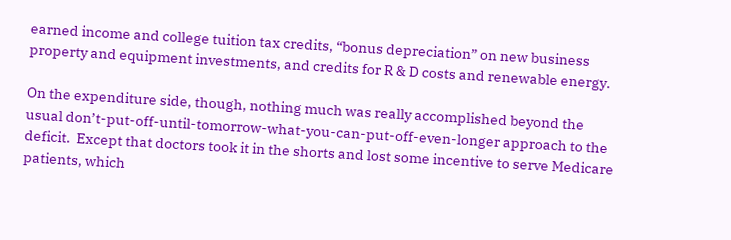earned income and college tuition tax credits, “bonus depreciation” on new business property and equipment investments, and credits for R & D costs and renewable energy.

On the expenditure side, though, nothing much was really accomplished beyond the usual don’t-put-off-until-tomorrow-what-you-can-put-off-even-longer approach to the deficit.  Except that doctors took it in the shorts and lost some incentive to serve Medicare patients, which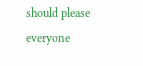should please everyone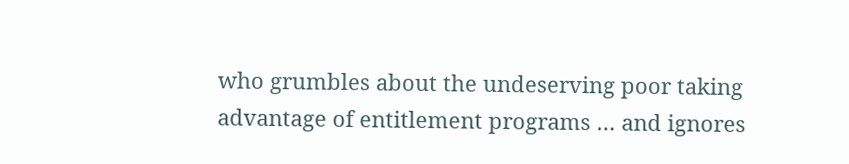who grumbles about the undeserving poor taking advantage of entitlement programs … and ignores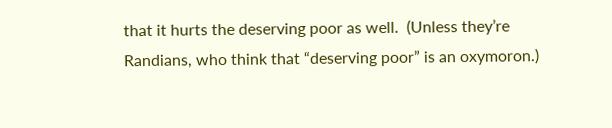that it hurts the deserving poor as well.  (Unless they’re Randians, who think that “deserving poor” is an oxymoron.)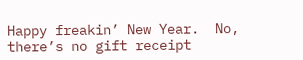Happy freakin’ New Year.  No, there’s no gift receipt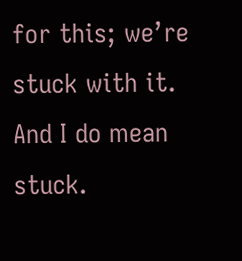for this; we’re stuck with it.  And I do mean stuck.